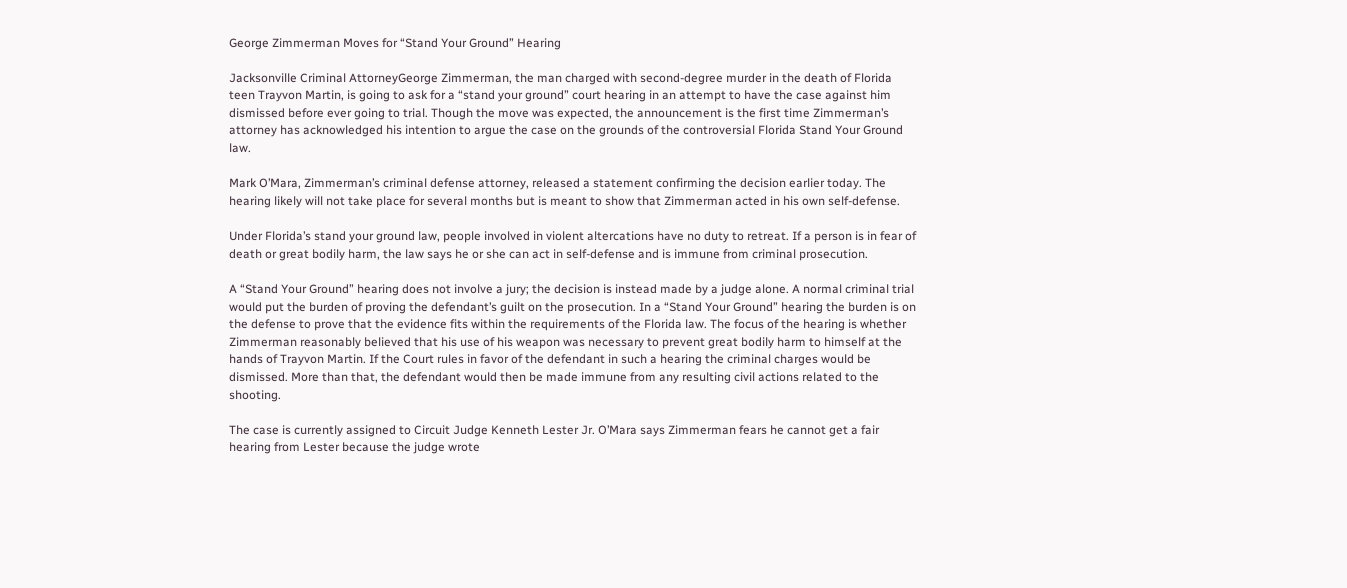George Zimmerman Moves for “Stand Your Ground” Hearing

Jacksonville Criminal AttorneyGeorge Zimmerman, the man charged with second-degree murder in the death of Florida teen Trayvon Martin, is going to ask for a “stand your ground” court hearing in an attempt to have the case against him dismissed before ever going to trial. Though the move was expected, the announcement is the first time Zimmerman’s attorney has acknowledged his intention to argue the case on the grounds of the controversial Florida Stand Your Ground law.

Mark O’Mara, Zimmerman’s criminal defense attorney, released a statement confirming the decision earlier today. The hearing likely will not take place for several months but is meant to show that Zimmerman acted in his own self-defense.

Under Florida’s stand your ground law, people involved in violent altercations have no duty to retreat. If a person is in fear of death or great bodily harm, the law says he or she can act in self-defense and is immune from criminal prosecution.

A “Stand Your Ground” hearing does not involve a jury; the decision is instead made by a judge alone. A normal criminal trial would put the burden of proving the defendant’s guilt on the prosecution. In a “Stand Your Ground” hearing the burden is on the defense to prove that the evidence fits within the requirements of the Florida law. The focus of the hearing is whether Zimmerman reasonably believed that his use of his weapon was necessary to prevent great bodily harm to himself at the hands of Trayvon Martin. If the Court rules in favor of the defendant in such a hearing the criminal charges would be dismissed. More than that, the defendant would then be made immune from any resulting civil actions related to the shooting.

The case is currently assigned to Circuit Judge Kenneth Lester Jr. O’Mara says Zimmerman fears he cannot get a fair hearing from Lester because the judge wrote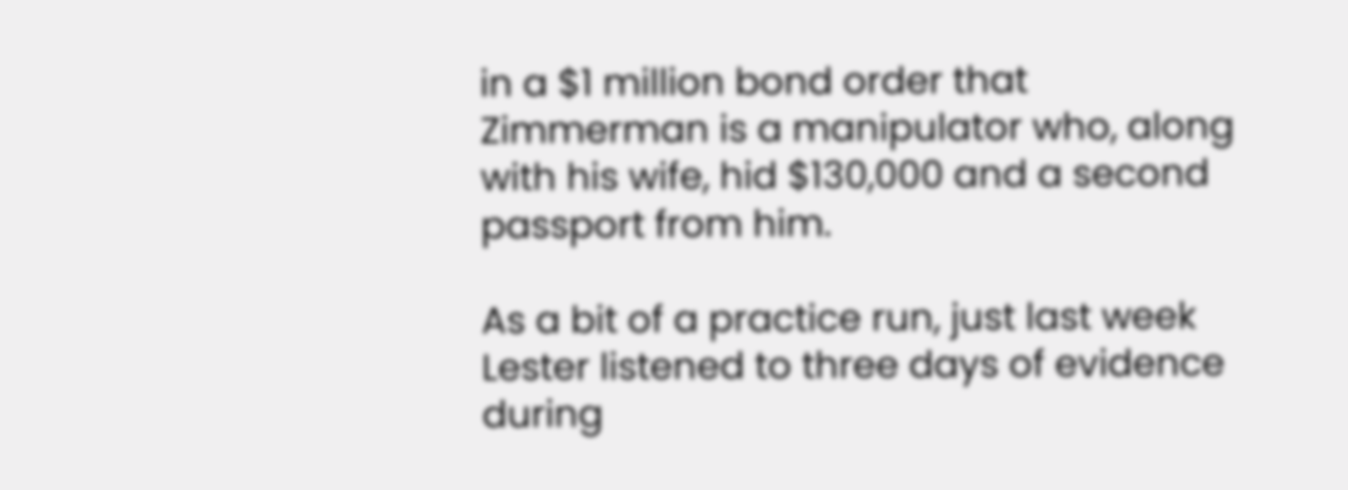in a $1 million bond order that Zimmerman is a manipulator who, along with his wife, hid $130,000 and a second passport from him.

As a bit of a practice run, just last week Lester listened to three days of evidence during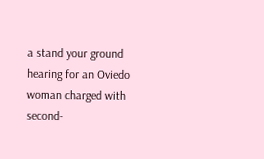a stand your ground hearing for an Oviedo woman charged with second-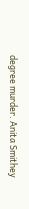degree murder. Anita Smithey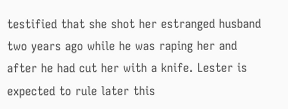testified that she shot her estranged husband two years ago while he was raping her and after he had cut her with a knife. Lester is expected to rule later this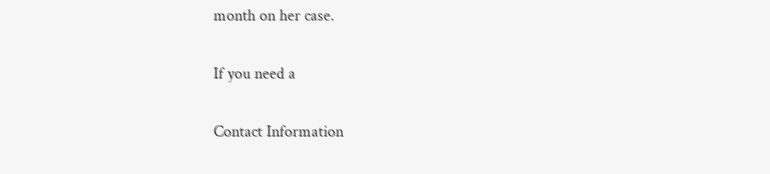month on her case.

If you need a

Contact Information